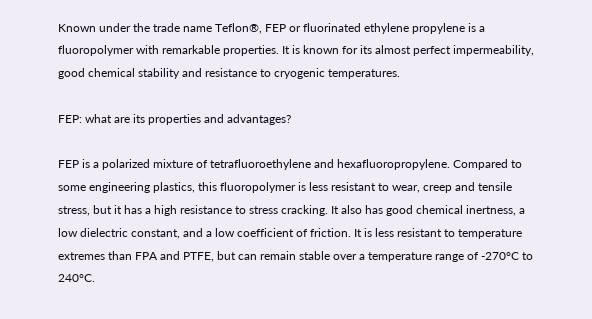Known under the trade name Teflon®, FEP or fluorinated ethylene propylene is a fluoropolymer with remarkable properties. It is known for its almost perfect impermeability, good chemical stability and resistance to cryogenic temperatures.

FEP: what are its properties and advantages?

FEP is a polarized mixture of tetrafluoroethylene and hexafluoropropylene. Compared to some engineering plastics, this fluoropolymer is less resistant to wear, creep and tensile stress, but it has a high resistance to stress cracking. It also has good chemical inertness, a low dielectric constant, and a low coefficient of friction. It is less resistant to temperature extremes than FPA and PTFE, but can remain stable over a temperature range of -270°C to 240°C.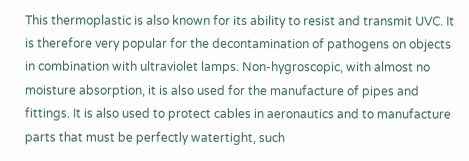This thermoplastic is also known for its ability to resist and transmit UVC. It is therefore very popular for the decontamination of pathogens on objects in combination with ultraviolet lamps. Non-hygroscopic, with almost no moisture absorption, it is also used for the manufacture of pipes and fittings. It is also used to protect cables in aeronautics and to manufacture parts that must be perfectly watertight, such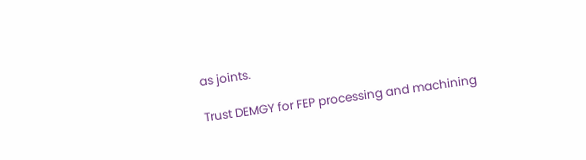as joints.

Trust DEMGY for FEP processing and machining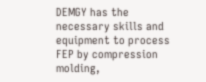DEMGY has the necessary skills and equipment to process FEP by compression molding,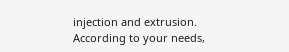injection and extrusion. According to your needs,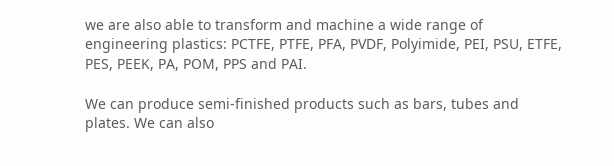we are also able to transform and machine a wide range of engineering plastics: PCTFE, PTFE, PFA, PVDF, Polyimide, PEI, PSU, ETFE, PES, PEEK, PA, POM, PPS and PAI.

We can produce semi-finished products such as bars, tubes and plates. We can also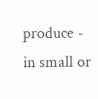produce - in small or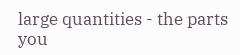large quantities - the parts you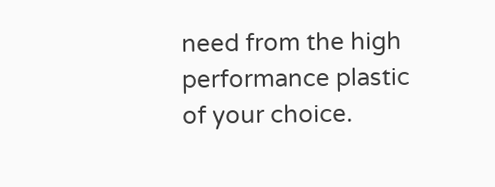need from the high performance plastic of your choice.